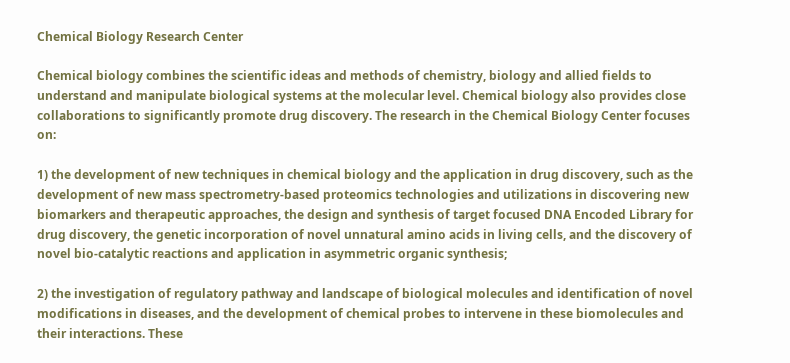Chemical Biology Research Center

Chemical biology combines the scientific ideas and methods of chemistry, biology and allied fields to understand and manipulate biological systems at the molecular level. Chemical biology also provides close collaborations to significantly promote drug discovery. The research in the Chemical Biology Center focuses on:

1) the development of new techniques in chemical biology and the application in drug discovery, such as the development of new mass spectrometry-based proteomics technologies and utilizations in discovering new biomarkers and therapeutic approaches, the design and synthesis of target focused DNA Encoded Library for drug discovery, the genetic incorporation of novel unnatural amino acids in living cells, and the discovery of novel bio-catalytic reactions and application in asymmetric organic synthesis;

2) the investigation of regulatory pathway and landscape of biological molecules and identification of novel modifications in diseases, and the development of chemical probes to intervene in these biomolecules and their interactions. These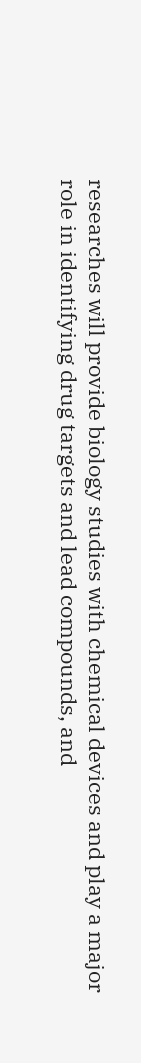researches will provide biology studies with chemical devices and play a major role in identifying drug targets and lead compounds, and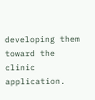developing them toward the clinic application.